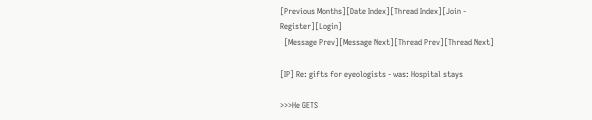[Previous Months][Date Index][Thread Index][Join - Register][Login]
  [Message Prev][Message Next][Thread Prev][Thread Next]

[IP] Re: gifts for eyeologists - was: Hospital stays

>>>He GETS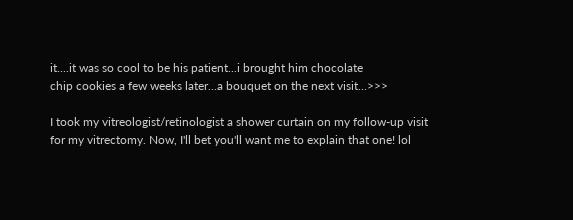it....it was so cool to be his patient...i brought him chocolate
chip cookies a few weeks later...a bouquet on the next visit...>>>

I took my vitreologist/retinologist a shower curtain on my follow-up visit
for my vitrectomy. Now, I'll bet you'll want me to explain that one! lol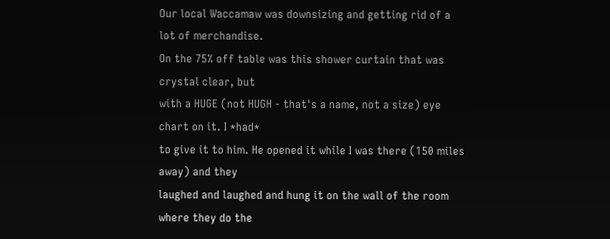Our local Waccamaw was downsizing and getting rid of a lot of merchandise.
On the 75% off table was this shower curtain that was crystal clear, but
with a HUGE (not HUGH - that's a name, not a size) eye chart on it. I *had*
to give it to him. He opened it while I was there (150 miles away) and they
laughed and laughed and hung it on the wall of the room where they do the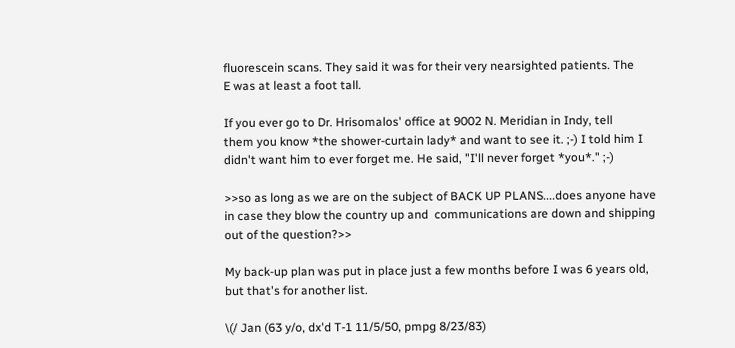fluorescein scans. They said it was for their very nearsighted patients. The
E was at least a foot tall.

If you ever go to Dr. Hrisomalos' office at 9002 N. Meridian in Indy, tell
them you know *the shower-curtain lady* and want to see it. ;-) I told him I
didn't want him to ever forget me. He said, "I'll never forget *you*." ;-)

>>so as long as we are on the subject of BACK UP PLANS....does anyone have
in case they blow the country up and  communications are down and shipping
out of the question?>>

My back-up plan was put in place just a few months before I was 6 years old,
but that's for another list.

\(/ Jan (63 y/o, dx'd T-1 11/5/50, pmpg 8/23/83)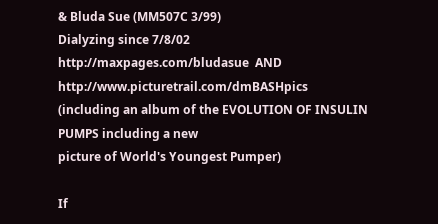& Bluda Sue (MM507C 3/99)
Dialyzing since 7/8/02
http://maxpages.com/bludasue  AND http://www.picturetrail.com/dmBASHpics
(including an album of the EVOLUTION OF INSULIN PUMPS including a new
picture of World's Youngest Pumper)

If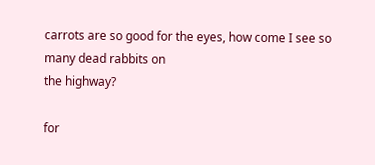carrots are so good for the eyes, how come I see so many dead rabbits on
the highway?

for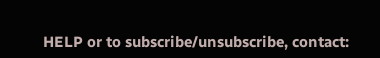HELP or to subscribe/unsubscribe, contact: